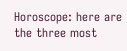Horoscope: here are the three most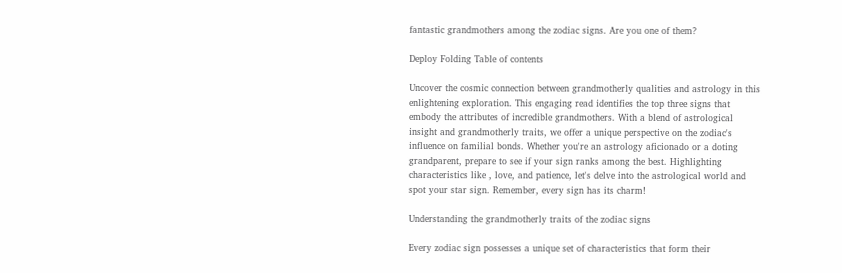fantastic grandmothers among the zodiac signs. Are you one of them?

Deploy Folding Table of contents

Uncover the cosmic connection between grandmotherly qualities and astrology in this enlightening exploration. This engaging read identifies the top three signs that embody the attributes of incredible grandmothers. With a blend of astrological insight and grandmotherly traits, we offer a unique perspective on the zodiac's influence on familial bonds. Whether you're an astrology aficionado or a doting grandparent, prepare to see if your sign ranks among the best. Highlighting characteristics like , love, and patience, let's delve into the astrological world and spot your star sign. Remember, every sign has its charm!

Understanding the grandmotherly traits of the zodiac signs

Every zodiac sign possesses a unique set of characteristics that form their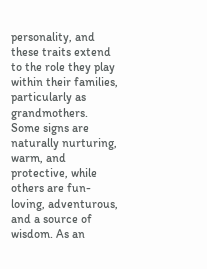personality, and these traits extend to the role they play within their families, particularly as grandmothers. Some signs are naturally nurturing, warm, and protective, while others are fun-loving, adventurous, and a source of wisdom. As an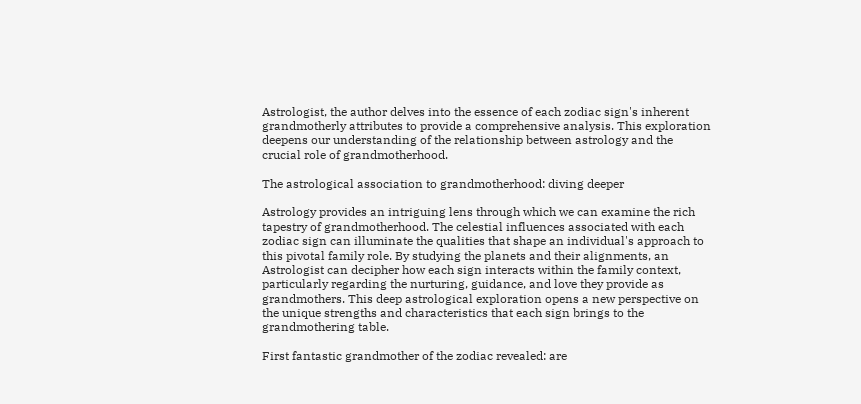Astrologist, the author delves into the essence of each zodiac sign's inherent grandmotherly attributes to provide a comprehensive analysis. This exploration deepens our understanding of the relationship between astrology and the crucial role of grandmotherhood.

The astrological association to grandmotherhood: diving deeper

Astrology provides an intriguing lens through which we can examine the rich tapestry of grandmotherhood. The celestial influences associated with each zodiac sign can illuminate the qualities that shape an individual's approach to this pivotal family role. By studying the planets and their alignments, an Astrologist can decipher how each sign interacts within the family context, particularly regarding the nurturing, guidance, and love they provide as grandmothers. This deep astrological exploration opens a new perspective on the unique strengths and characteristics that each sign brings to the grandmothering table.

First fantastic grandmother of the zodiac revealed: are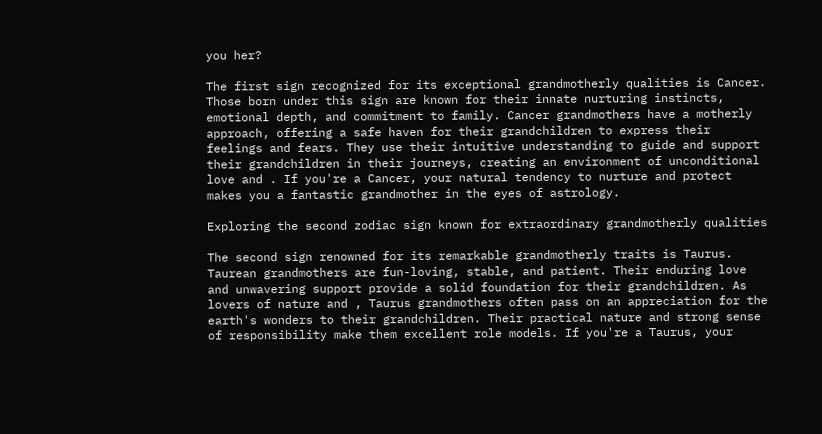you her?

The first sign recognized for its exceptional grandmotherly qualities is Cancer. Those born under this sign are known for their innate nurturing instincts, emotional depth, and commitment to family. Cancer grandmothers have a motherly approach, offering a safe haven for their grandchildren to express their feelings and fears. They use their intuitive understanding to guide and support their grandchildren in their journeys, creating an environment of unconditional love and . If you're a Cancer, your natural tendency to nurture and protect makes you a fantastic grandmother in the eyes of astrology.

Exploring the second zodiac sign known for extraordinary grandmotherly qualities

The second sign renowned for its remarkable grandmotherly traits is Taurus. Taurean grandmothers are fun-loving, stable, and patient. Their enduring love and unwavering support provide a solid foundation for their grandchildren. As lovers of nature and , Taurus grandmothers often pass on an appreciation for the earth's wonders to their grandchildren. Their practical nature and strong sense of responsibility make them excellent role models. If you're a Taurus, your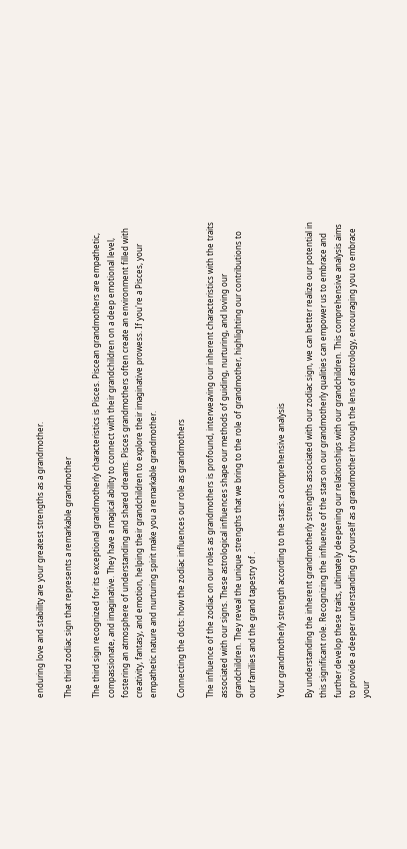enduring love and stability are your greatest strengths as a grandmother.

The third zodiac sign that represents a remarkable grandmother

The third sign recognized for its exceptional grandmotherly characteristics is Pisces. Piscean grandmothers are empathetic, compassionate, and imaginative. They have a magical ability to connect with their grandchildren on a deep emotional level, fostering an atmosphere of understanding and shared dreams. Pisces grandmothers often create an environment filled with creativity, fantasy, and emotion, helping their grandchildren to explore their imaginative prowess. If you're a Pisces, your empathetic nature and nurturing spirit make you a remarkable grandmother.

Connecting the dots: how the zodiac influences our role as grandmothers

The influence of the zodiac on our roles as grandmothers is profound, interweaving our inherent characteristics with the traits associated with our signs. These astrological influences shape our methods of guiding, nurturing, and loving our grandchildren. They reveal the unique strengths that we bring to the role of grandmother, highlighting our contributions to our families and the grand tapestry of .

Your grandmotherly strength according to the stars: a comprehensive analysis

By understanding the inherent grandmotherly strengths associated with our zodiac sign, we can better realize our potential in this significant role. Recognizing the influence of the stars on our grandmotherly qualities can empower us to embrace and further develop these traits, ultimately deepening our relationships with our grandchildren. This comprehensive analysis aims to provide a deeper understanding of yourself as a grandmother through the lens of astrology, encouraging you to embrace your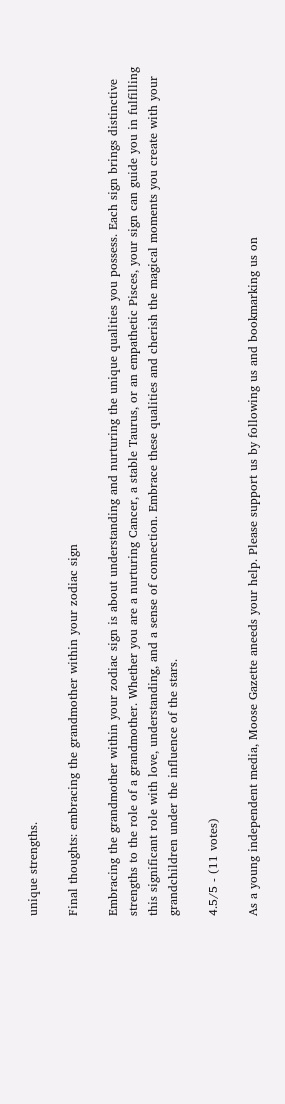unique strengths.

Final thoughts: embracing the grandmother within your zodiac sign

Embracing the grandmother within your zodiac sign is about understanding and nurturing the unique qualities you possess. Each sign brings distinctive strengths to the role of a grandmother. Whether you are a nurturing Cancer, a stable Taurus, or an empathetic Pisces, your sign can guide you in fulfilling this significant role with love, understanding, and a sense of connection. Embrace these qualities and cherish the magical moments you create with your grandchildren under the influence of the stars.

4.5/5 - (11 votes)

As a young independent media, Moose Gazette aneeds your help. Please support us by following us and bookmarking us on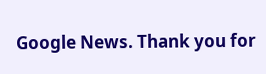Google News. Thank you for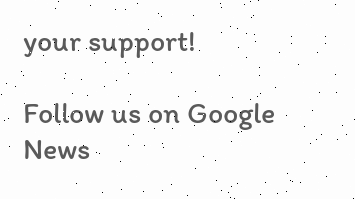your support!

Follow us on Google News